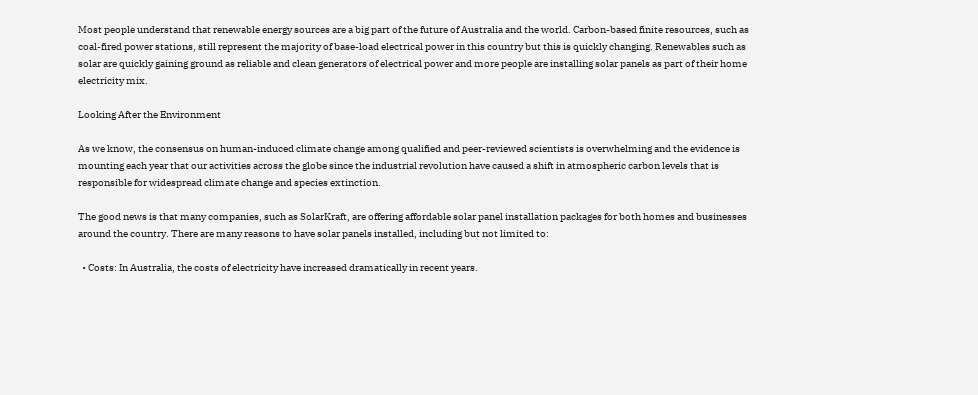Most people understand that renewable energy sources are a big part of the future of Australia and the world. Carbon-based finite resources, such as coal-fired power stations, still represent the majority of base-load electrical power in this country but this is quickly changing. Renewables such as solar are quickly gaining ground as reliable and clean generators of electrical power and more people are installing solar panels as part of their home electricity mix.

Looking After the Environment

As we know, the consensus on human-induced climate change among qualified and peer-reviewed scientists is overwhelming and the evidence is mounting each year that our activities across the globe since the industrial revolution have caused a shift in atmospheric carbon levels that is responsible for widespread climate change and species extinction.

The good news is that many companies, such as SolarKraft, are offering affordable solar panel installation packages for both homes and businesses around the country. There are many reasons to have solar panels installed, including but not limited to:

  • Costs: In Australia, the costs of electricity have increased dramatically in recent years.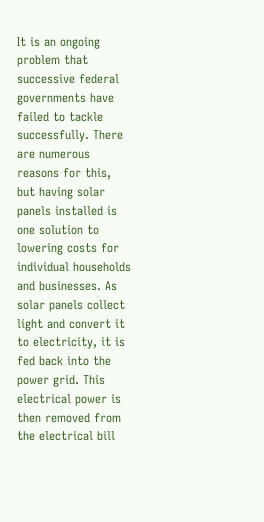It is an ongoing problem that successive federal governments have failed to tackle successfully. There are numerous reasons for this, but having solar panels installed is one solution to lowering costs for individual households and businesses. As solar panels collect light and convert it to electricity, it is fed back into the power grid. This electrical power is then removed from the electrical bill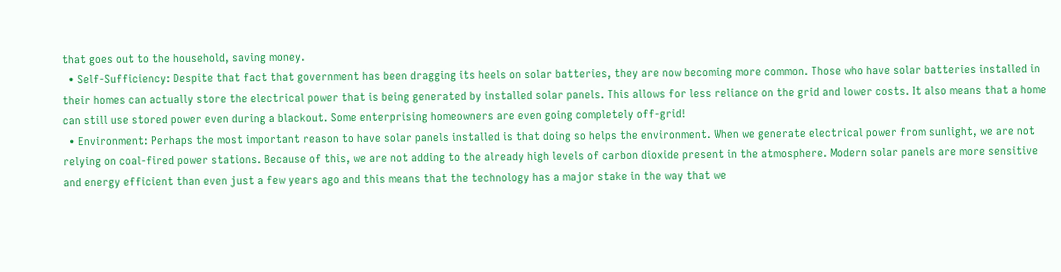that goes out to the household, saving money.
  • Self-Sufficiency: Despite that fact that government has been dragging its heels on solar batteries, they are now becoming more common. Those who have solar batteries installed in their homes can actually store the electrical power that is being generated by installed solar panels. This allows for less reliance on the grid and lower costs. It also means that a home can still use stored power even during a blackout. Some enterprising homeowners are even going completely off-grid!
  • Environment: Perhaps the most important reason to have solar panels installed is that doing so helps the environment. When we generate electrical power from sunlight, we are not relying on coal-fired power stations. Because of this, we are not adding to the already high levels of carbon dioxide present in the atmosphere. Modern solar panels are more sensitive and energy efficient than even just a few years ago and this means that the technology has a major stake in the way that we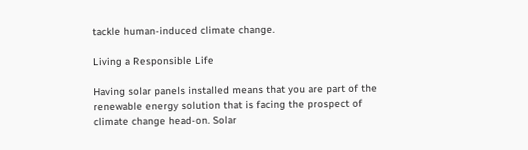tackle human-induced climate change.

Living a Responsible Life

Having solar panels installed means that you are part of the renewable energy solution that is facing the prospect of climate change head-on. Solar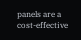panels are a cost-effective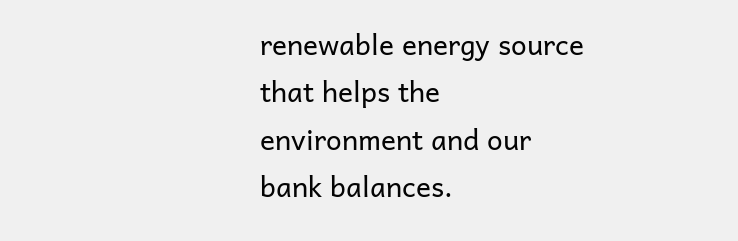renewable energy source that helps the environment and our bank balances.